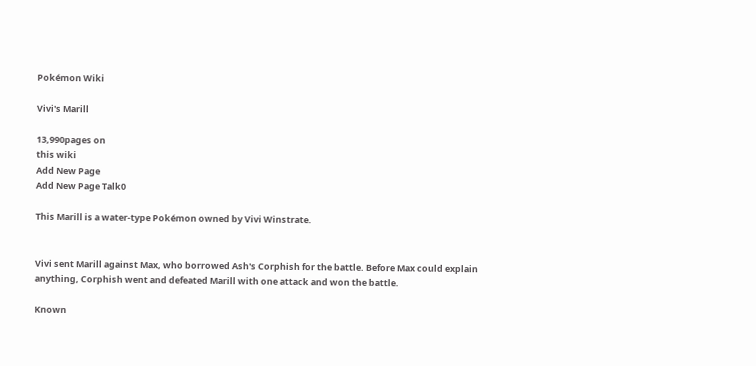Pokémon Wiki

Vivi's Marill

13,990pages on
this wiki
Add New Page
Add New Page Talk0

This Marill is a water-type Pokémon owned by Vivi Winstrate.


Vivi sent Marill against Max, who borrowed Ash's Corphish for the battle. Before Max could explain anything, Corphish went and defeated Marill with one attack and won the battle.

Known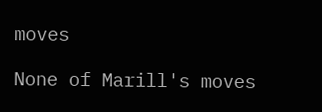moves

None of Marill's moves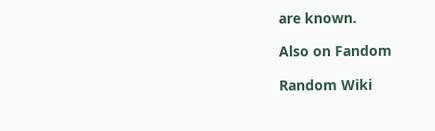are known.

Also on Fandom

Random Wiki